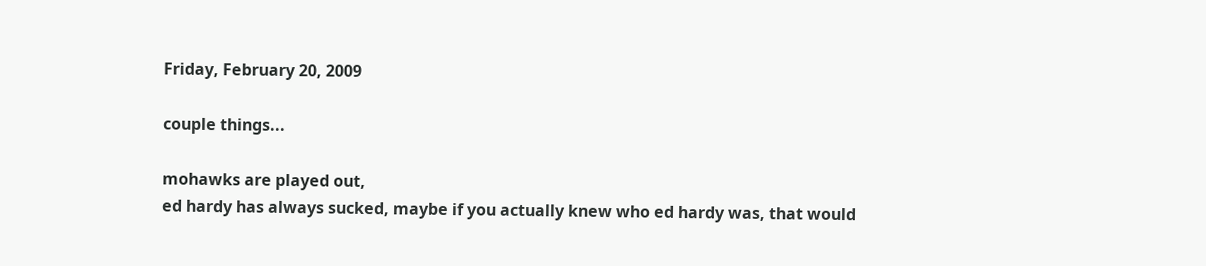Friday, February 20, 2009

couple things...

mohawks are played out,
ed hardy has always sucked, maybe if you actually knew who ed hardy was, that would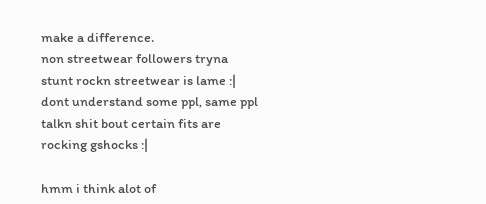make a difference.
non streetwear followers tryna stunt rockn streetwear is lame :|
dont understand some ppl, same ppl talkn shit bout certain fits are rocking gshocks :|

hmm i think alot of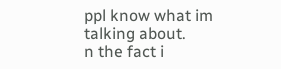ppl know what im talking about.
n the fact i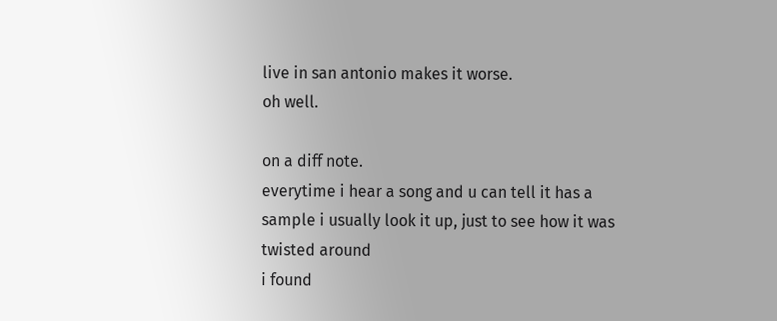live in san antonio makes it worse.
oh well.

on a diff note.
everytime i hear a song and u can tell it has a sample i usually look it up, just to see how it was twisted around
i found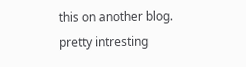this on another blog.
pretty intresting